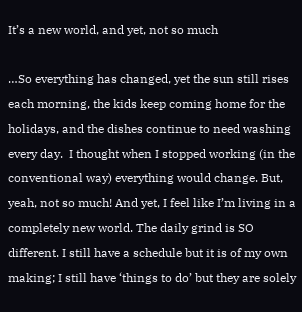It’s a new world, and yet, not so much

…So everything has changed, yet the sun still rises each morning, the kids keep coming home for the holidays, and the dishes continue to need washing every day.  I thought when I stopped working (in the conventional way) everything would change. But, yeah, not so much! And yet, I feel like I’m living in a completely new world. The daily grind is SO different. I still have a schedule but it is of my own making; I still have ‘things to do’ but they are solely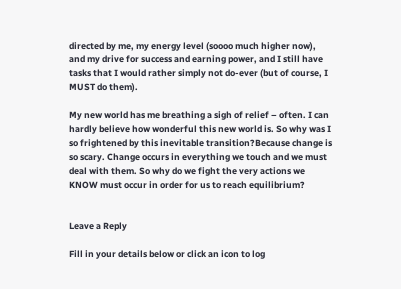directed by me, my energy level (soooo much higher now), and my drive for success and earning power, and I still have tasks that I would rather simply not do-ever (but of course, I MUST do them).

My new world has me breathing a sigh of relief – often. I can hardly believe how wonderful this new world is. So why was I so frightened by this inevitable transition?Because change is so scary. Change occurs in everything we touch and we must deal with them. So why do we fight the very actions we KNOW must occur in order for us to reach equilibrium?


Leave a Reply

Fill in your details below or click an icon to log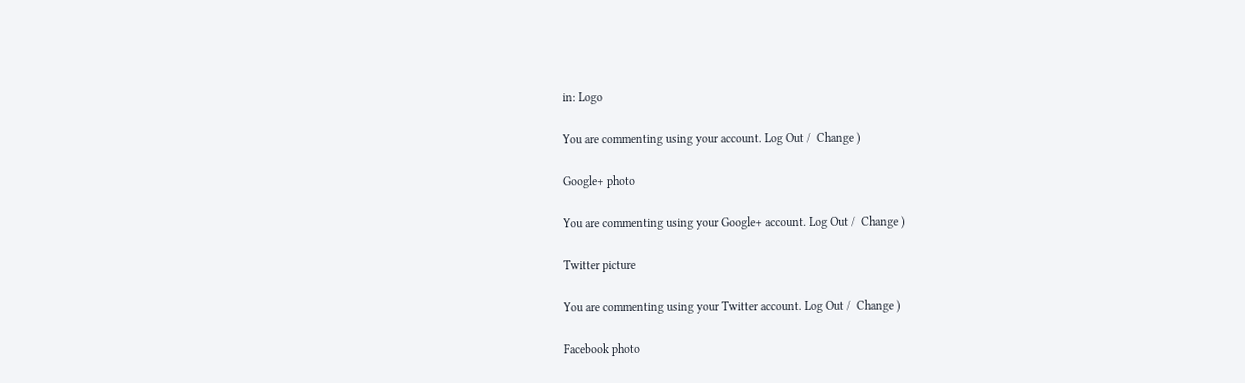in: Logo

You are commenting using your account. Log Out /  Change )

Google+ photo

You are commenting using your Google+ account. Log Out /  Change )

Twitter picture

You are commenting using your Twitter account. Log Out /  Change )

Facebook photo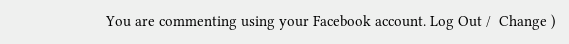You are commenting using your Facebook account. Log Out /  Change )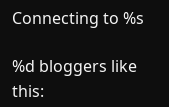Connecting to %s

%d bloggers like this: